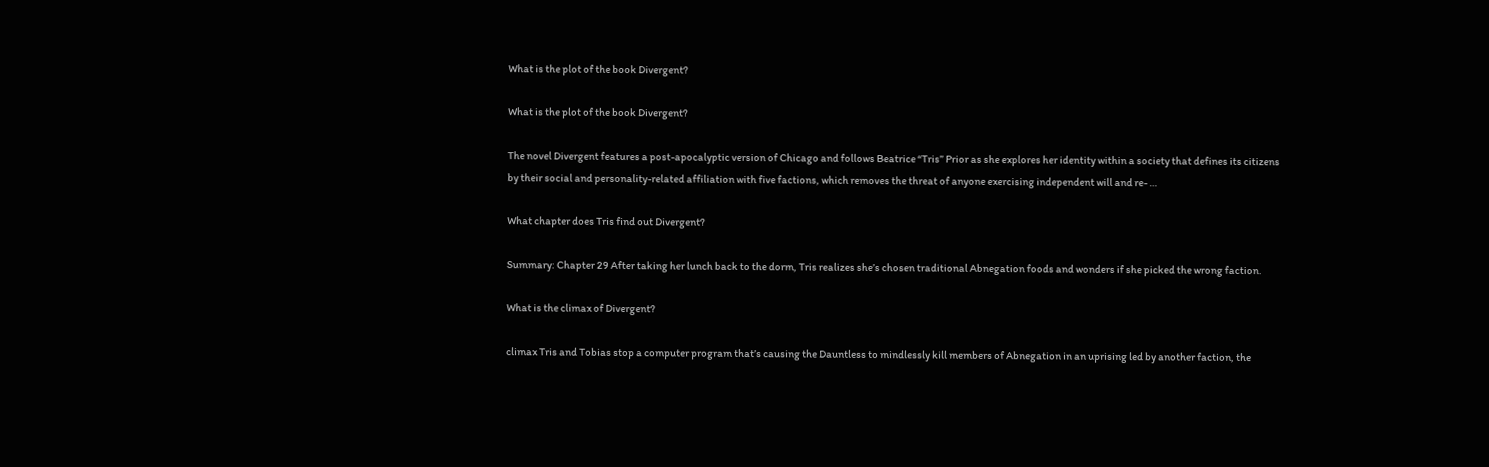What is the plot of the book Divergent?

What is the plot of the book Divergent?

The novel Divergent features a post-apocalyptic version of Chicago and follows Beatrice “Tris” Prior as she explores her identity within a society that defines its citizens by their social and personality-related affiliation with five factions, which removes the threat of anyone exercising independent will and re- …

What chapter does Tris find out Divergent?

Summary: Chapter 29 After taking her lunch back to the dorm, Tris realizes she’s chosen traditional Abnegation foods and wonders if she picked the wrong faction.

What is the climax of Divergent?

climax Tris and Tobias stop a computer program that’s causing the Dauntless to mindlessly kill members of Abnegation in an uprising led by another faction, the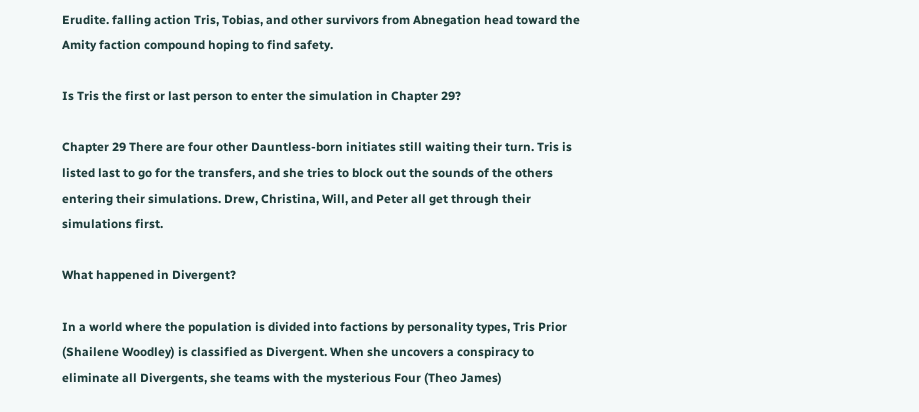Erudite. falling action Tris, Tobias, and other survivors from Abnegation head toward the Amity faction compound hoping to find safety.

Is Tris the first or last person to enter the simulation in Chapter 29?

Chapter 29 There are four other Dauntless-born initiates still waiting their turn. Tris is listed last to go for the transfers, and she tries to block out the sounds of the others entering their simulations. Drew, Christina, Will, and Peter all get through their simulations first.

What happened in Divergent?

In a world where the population is divided into factions by personality types, Tris Prior (Shailene Woodley) is classified as Divergent. When she uncovers a conspiracy to eliminate all Divergents, she teams with the mysterious Four (Theo James)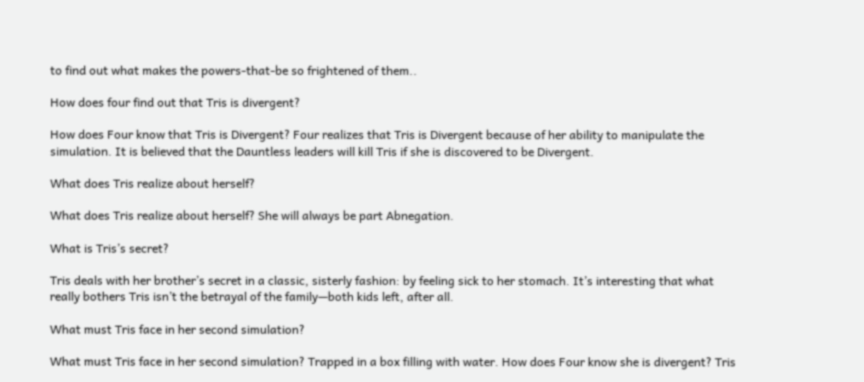to find out what makes the powers-that-be so frightened of them..

How does four find out that Tris is divergent?

How does Four know that Tris is Divergent? Four realizes that Tris is Divergent because of her ability to manipulate the simulation. It is believed that the Dauntless leaders will kill Tris if she is discovered to be Divergent.

What does Tris realize about herself?

What does Tris realize about herself? She will always be part Abnegation.

What is Tris’s secret?

Tris deals with her brother’s secret in a classic, sisterly fashion: by feeling sick to her stomach. It’s interesting that what really bothers Tris isn’t the betrayal of the family—both kids left, after all.

What must Tris face in her second simulation?

What must Tris face in her second simulation? Trapped in a box filling with water. How does Four know she is divergent? Tris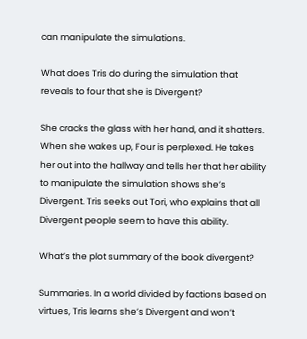can manipulate the simulations.

What does Tris do during the simulation that reveals to four that she is Divergent?

She cracks the glass with her hand, and it shatters. When she wakes up, Four is perplexed. He takes her out into the hallway and tells her that her ability to manipulate the simulation shows she’s Divergent. Tris seeks out Tori, who explains that all Divergent people seem to have this ability.

What’s the plot summary of the book divergent?

Summaries. In a world divided by factions based on virtues, Tris learns she’s Divergent and won’t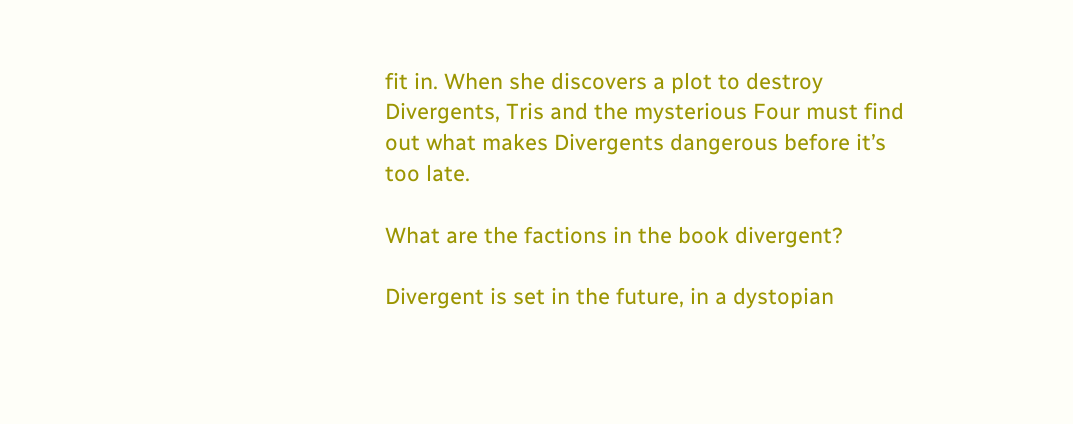fit in. When she discovers a plot to destroy Divergents, Tris and the mysterious Four must find out what makes Divergents dangerous before it’s too late.

What are the factions in the book divergent?

Divergent is set in the future, in a dystopian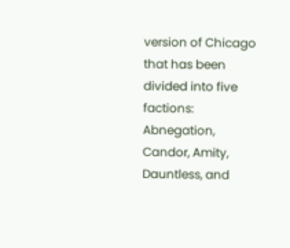version of Chicago that has been divided into five factions: Abnegation, Candor, Amity, Dauntless, and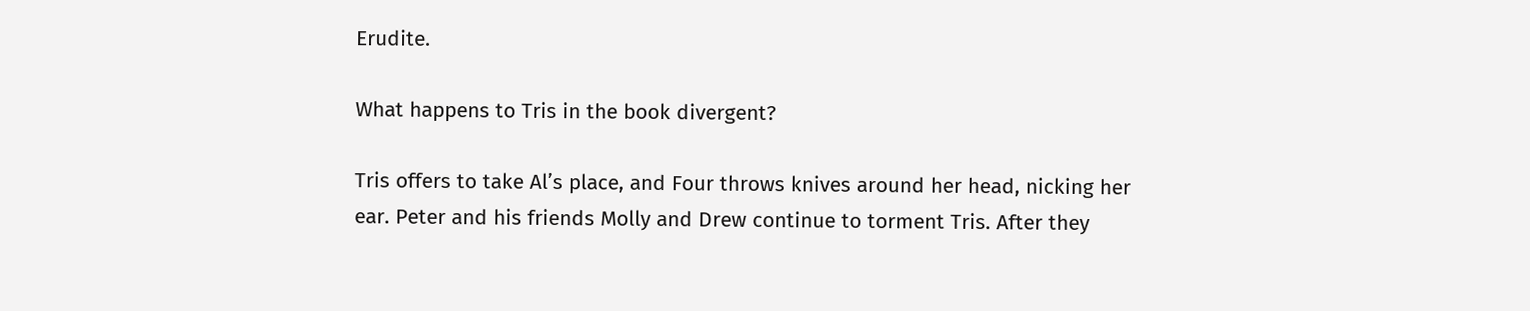Erudite.

What happens to Tris in the book divergent?

Tris offers to take Al’s place, and Four throws knives around her head, nicking her ear. Peter and his friends Molly and Drew continue to torment Tris. After they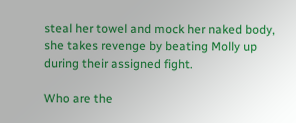steal her towel and mock her naked body, she takes revenge by beating Molly up during their assigned fight.

Who are the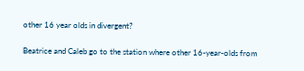other 16 year olds in divergent?

Beatrice and Caleb go to the station where other 16-year-olds from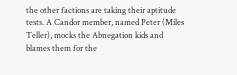the other factions are taking their aptitude tests. A Candor member, named Peter (Miles Teller), mocks the Abnegation kids and blames them for the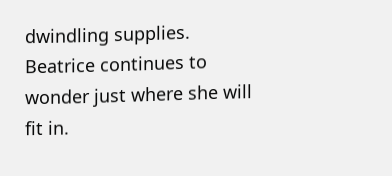dwindling supplies. Beatrice continues to wonder just where she will fit in.